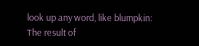look up any word, like blumpkin:
The result of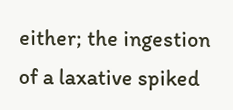either; the ingestion of a laxative spiked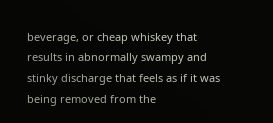beverage, or cheap whiskey that results in abnormally swampy and stinky discharge that feels as if it was being removed from the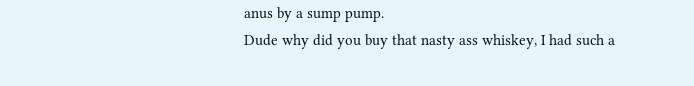anus by a sump pump.
Dude why did you buy that nasty ass whiskey, I had such a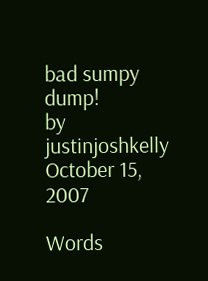bad sumpy dump!
by justinjoshkelly October 15, 2007

Words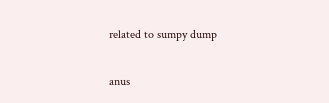related to sumpy dump

anus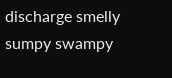discharge smelly sumpy swampy